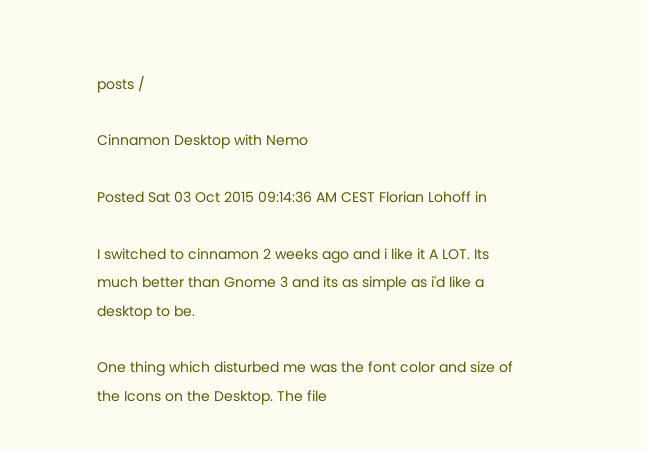posts /

Cinnamon Desktop with Nemo

Posted Sat 03 Oct 2015 09:14:36 AM CEST Florian Lohoff in

I switched to cinnamon 2 weeks ago and i like it A LOT. Its much better than Gnome 3 and its as simple as i'd like a desktop to be.

One thing which disturbed me was the font color and size of the Icons on the Desktop. The file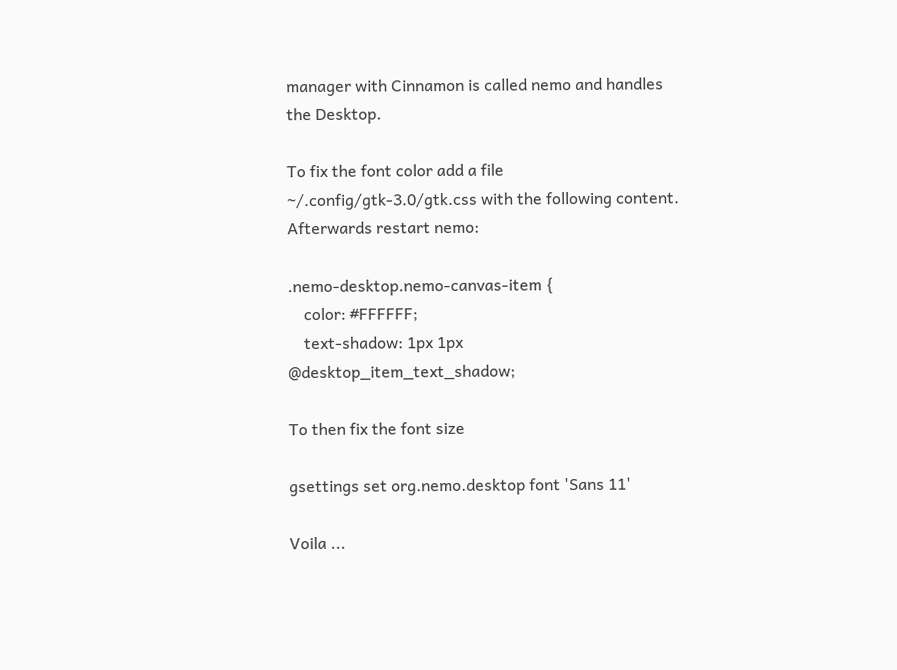manager with Cinnamon is called nemo and handles the Desktop.

To fix the font color add a file ~/.config/gtk-3.0/gtk.css with the following content. Afterwards restart nemo:

.nemo-desktop.nemo-canvas-item {
    color: #FFFFFF;
    text-shadow: 1px 1px @desktop_item_text_shadow;

To then fix the font size

gsettings set org.nemo.desktop font 'Sans 11'

Voila ...